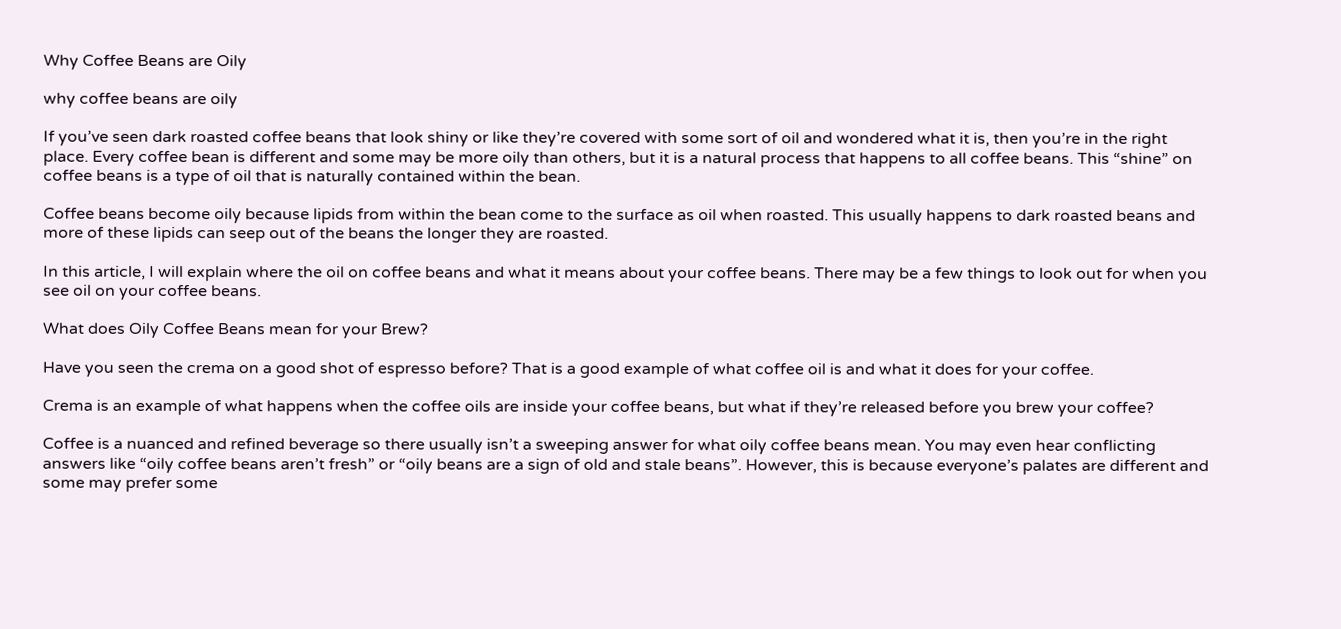Why Coffee Beans are Oily

why coffee beans are oily

If you’ve seen dark roasted coffee beans that look shiny or like they’re covered with some sort of oil and wondered what it is, then you’re in the right place. Every coffee bean is different and some may be more oily than others, but it is a natural process that happens to all coffee beans. This “shine” on coffee beans is a type of oil that is naturally contained within the bean.

Coffee beans become oily because lipids from within the bean come to the surface as oil when roasted. This usually happens to dark roasted beans and more of these lipids can seep out of the beans the longer they are roasted.

In this article, I will explain where the oil on coffee beans and what it means about your coffee beans. There may be a few things to look out for when you see oil on your coffee beans.

What does Oily Coffee Beans mean for your Brew?

Have you seen the crema on a good shot of espresso before? That is a good example of what coffee oil is and what it does for your coffee.

Crema is an example of what happens when the coffee oils are inside your coffee beans, but what if they’re released before you brew your coffee?

Coffee is a nuanced and refined beverage so there usually isn’t a sweeping answer for what oily coffee beans mean. You may even hear conflicting answers like “oily coffee beans aren’t fresh” or “oily beans are a sign of old and stale beans”. However, this is because everyone’s palates are different and some may prefer some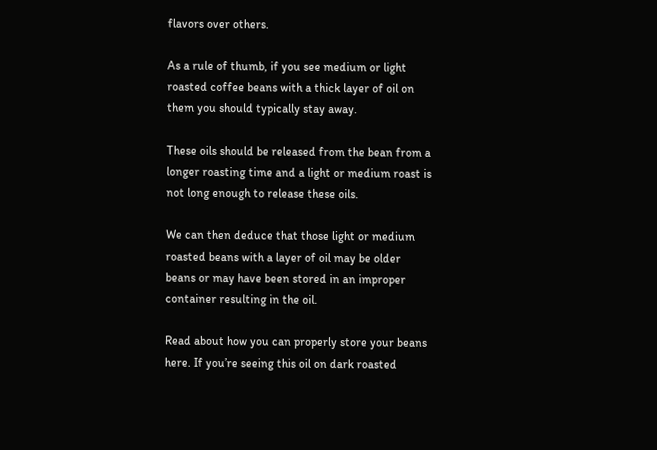flavors over others.

As a rule of thumb, if you see medium or light roasted coffee beans with a thick layer of oil on them you should typically stay away.

These oils should be released from the bean from a longer roasting time and a light or medium roast is not long enough to release these oils.

We can then deduce that those light or medium roasted beans with a layer of oil may be older beans or may have been stored in an improper container resulting in the oil.

Read about how you can properly store your beans here. If you’re seeing this oil on dark roasted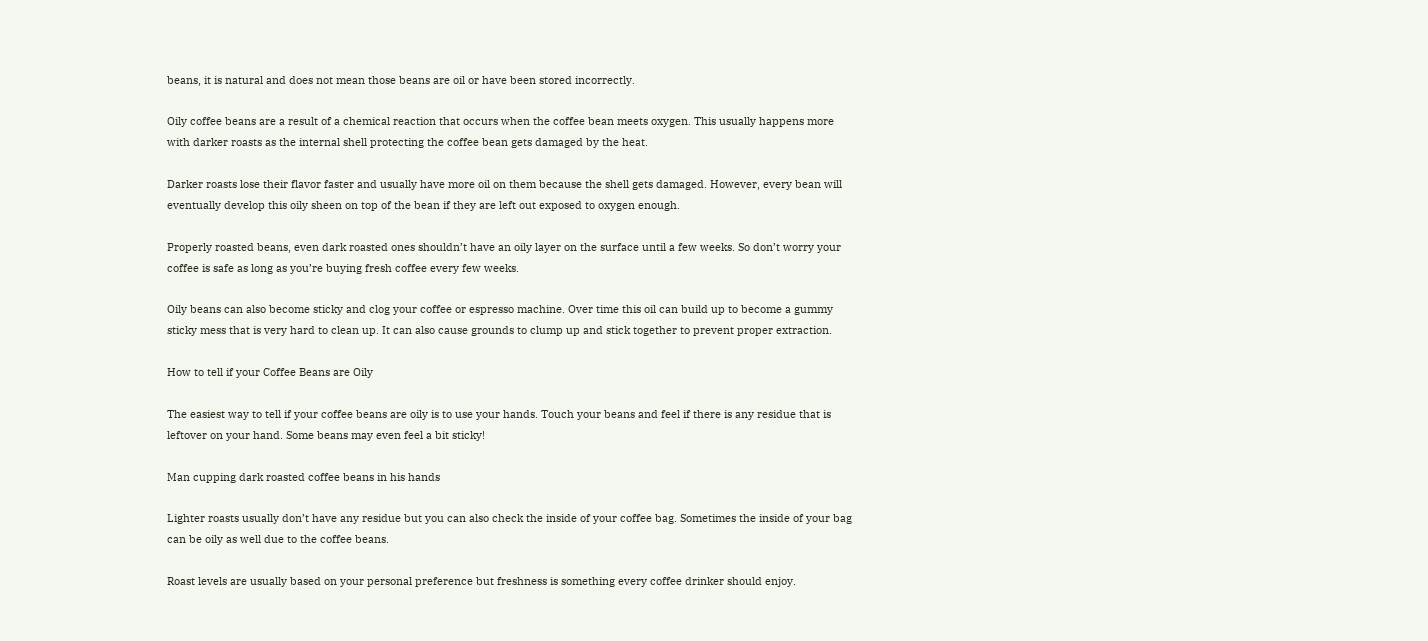beans, it is natural and does not mean those beans are oil or have been stored incorrectly.

Oily coffee beans are a result of a chemical reaction that occurs when the coffee bean meets oxygen. This usually happens more with darker roasts as the internal shell protecting the coffee bean gets damaged by the heat.

Darker roasts lose their flavor faster and usually have more oil on them because the shell gets damaged. However, every bean will eventually develop this oily sheen on top of the bean if they are left out exposed to oxygen enough.

Properly roasted beans, even dark roasted ones shouldn’t have an oily layer on the surface until a few weeks. So don’t worry your coffee is safe as long as you’re buying fresh coffee every few weeks.

Oily beans can also become sticky and clog your coffee or espresso machine. Over time this oil can build up to become a gummy sticky mess that is very hard to clean up. It can also cause grounds to clump up and stick together to prevent proper extraction.

How to tell if your Coffee Beans are Oily

The easiest way to tell if your coffee beans are oily is to use your hands. Touch your beans and feel if there is any residue that is leftover on your hand. Some beans may even feel a bit sticky!

Man cupping dark roasted coffee beans in his hands

Lighter roasts usually don’t have any residue but you can also check the inside of your coffee bag. Sometimes the inside of your bag can be oily as well due to the coffee beans.

Roast levels are usually based on your personal preference but freshness is something every coffee drinker should enjoy.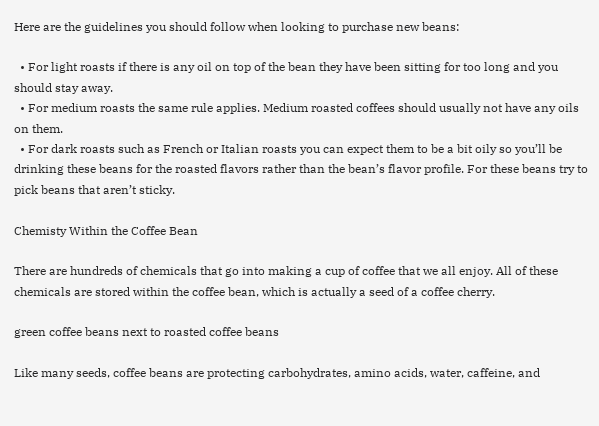Here are the guidelines you should follow when looking to purchase new beans:

  • For light roasts if there is any oil on top of the bean they have been sitting for too long and you should stay away.
  • For medium roasts the same rule applies. Medium roasted coffees should usually not have any oils on them.
  • For dark roasts such as French or Italian roasts you can expect them to be a bit oily so you’ll be drinking these beans for the roasted flavors rather than the bean’s flavor profile. For these beans try to pick beans that aren’t sticky.

Chemisty Within the Coffee Bean

There are hundreds of chemicals that go into making a cup of coffee that we all enjoy. All of these chemicals are stored within the coffee bean, which is actually a seed of a coffee cherry.

green coffee beans next to roasted coffee beans

Like many seeds, coffee beans are protecting carbohydrates, amino acids, water, caffeine, and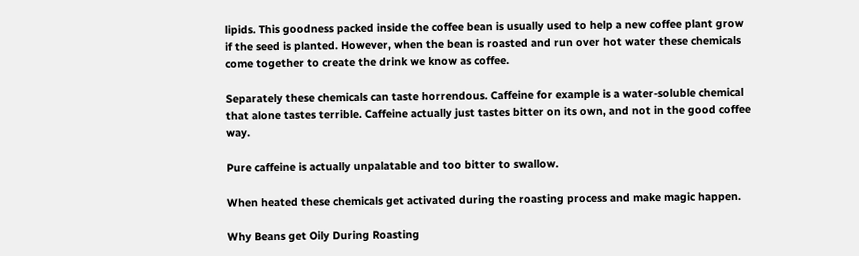lipids. This goodness packed inside the coffee bean is usually used to help a new coffee plant grow if the seed is planted. However, when the bean is roasted and run over hot water these chemicals come together to create the drink we know as coffee.

Separately these chemicals can taste horrendous. Caffeine for example is a water-soluble chemical that alone tastes terrible. Caffeine actually just tastes bitter on its own, and not in the good coffee way.

Pure caffeine is actually unpalatable and too bitter to swallow.

When heated these chemicals get activated during the roasting process and make magic happen.

Why Beans get Oily During Roasting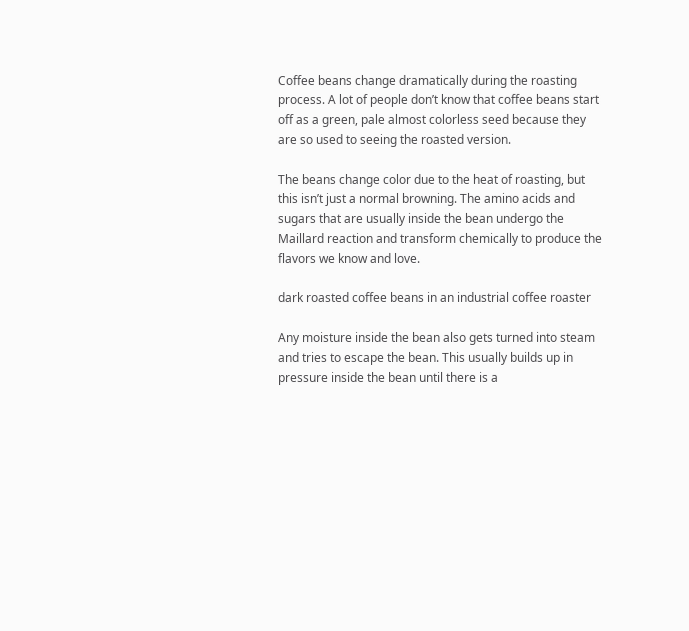Coffee beans change dramatically during the roasting process. A lot of people don’t know that coffee beans start off as a green, pale almost colorless seed because they are so used to seeing the roasted version.

The beans change color due to the heat of roasting, but this isn’t just a normal browning. The amino acids and sugars that are usually inside the bean undergo the Maillard reaction and transform chemically to produce the flavors we know and love.

dark roasted coffee beans in an industrial coffee roaster

Any moisture inside the bean also gets turned into steam and tries to escape the bean. This usually builds up in pressure inside the bean until there is a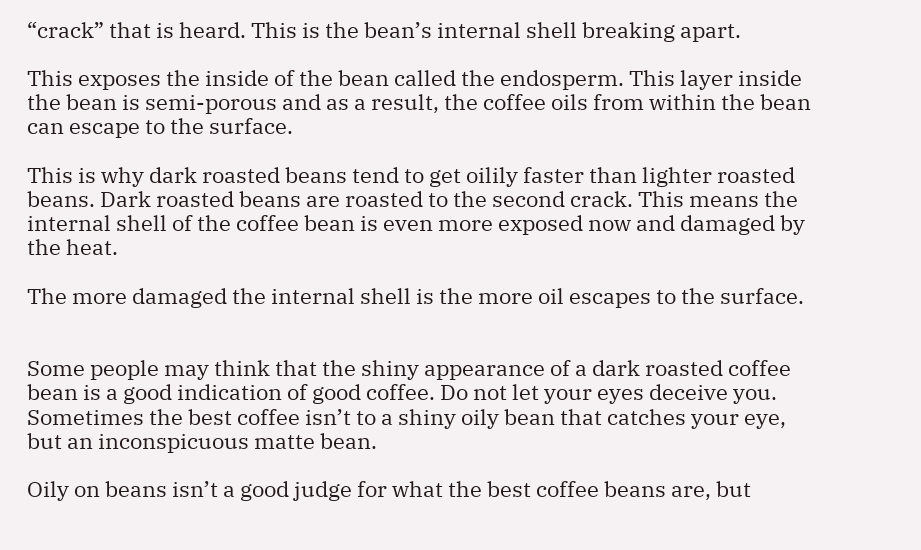“crack” that is heard. This is the bean’s internal shell breaking apart.

This exposes the inside of the bean called the endosperm. This layer inside the bean is semi-porous and as a result, the coffee oils from within the bean can escape to the surface.

This is why dark roasted beans tend to get oilily faster than lighter roasted beans. Dark roasted beans are roasted to the second crack. This means the internal shell of the coffee bean is even more exposed now and damaged by the heat.

The more damaged the internal shell is the more oil escapes to the surface.


Some people may think that the shiny appearance of a dark roasted coffee bean is a good indication of good coffee. Do not let your eyes deceive you. Sometimes the best coffee isn’t to a shiny oily bean that catches your eye, but an inconspicuous matte bean.

Oily on beans isn’t a good judge for what the best coffee beans are, but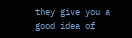they give you a good idea of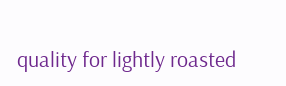quality for lightly roasted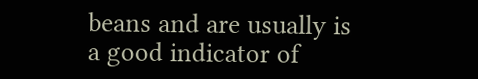beans and are usually is a good indicator of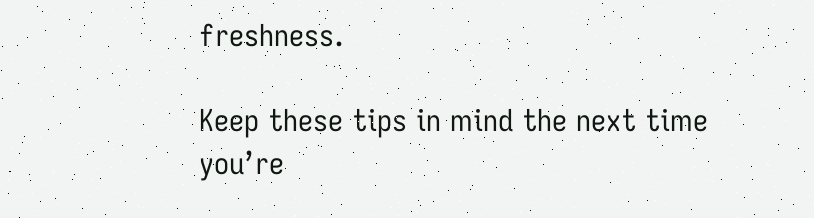freshness.

Keep these tips in mind the next time you’re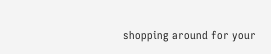shopping around for your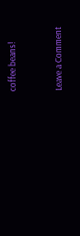coffee beans!


Leave a Comment